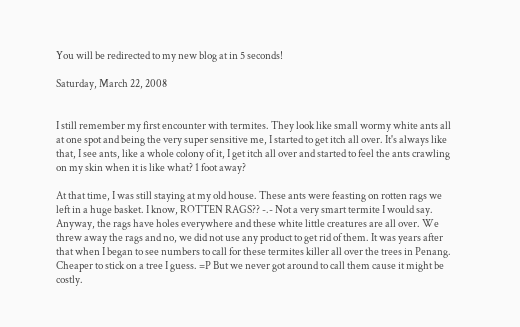You will be redirected to my new blog at in 5 seconds!

Saturday, March 22, 2008


I still remember my first encounter with termites. They look like small wormy white ants all at one spot and being the very super sensitive me, I started to get itch all over. It's always like that, I see ants, like a whole colony of it, I get itch all over and started to feel the ants crawling on my skin when it is like what? 1 foot away?

At that time, I was still staying at my old house. These ants were feasting on rotten rags we left in a huge basket. I know, ROTTEN RAGS?? -.- Not a very smart termite I would say. Anyway, the rags have holes everywhere and these white little creatures are all over. We threw away the rags and no, we did not use any product to get rid of them. It was years after that when I began to see numbers to call for these termites killer all over the trees in Penang. Cheaper to stick on a tree I guess. =P But we never got around to call them cause it might be costly.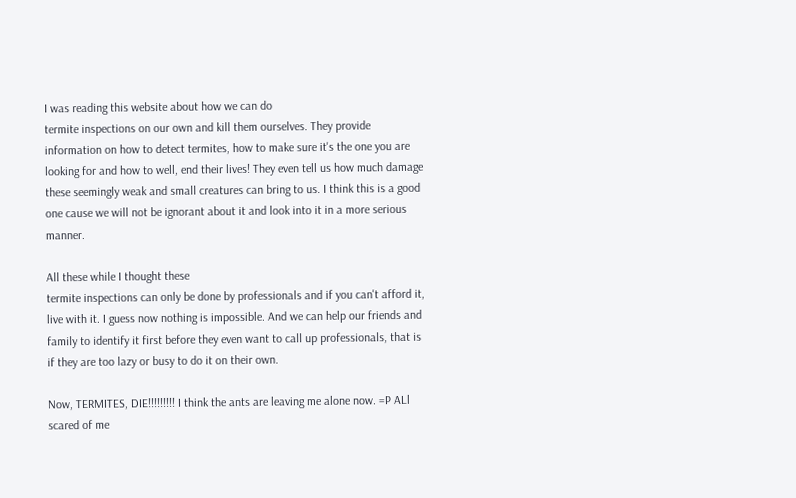I was reading this website about how we can do
termite inspections on our own and kill them ourselves. They provide information on how to detect termites, how to make sure it's the one you are looking for and how to well, end their lives! They even tell us how much damage these seemingly weak and small creatures can bring to us. I think this is a good one cause we will not be ignorant about it and look into it in a more serious manner.

All these while I thought these
termite inspections can only be done by professionals and if you can't afford it, live with it. I guess now nothing is impossible. And we can help our friends and family to identify it first before they even want to call up professionals, that is if they are too lazy or busy to do it on their own.

Now, TERMITES, DIE!!!!!!!!! I think the ants are leaving me alone now. =P ALl scared of me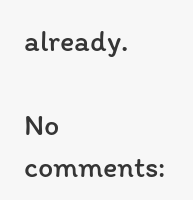already.

No comments: